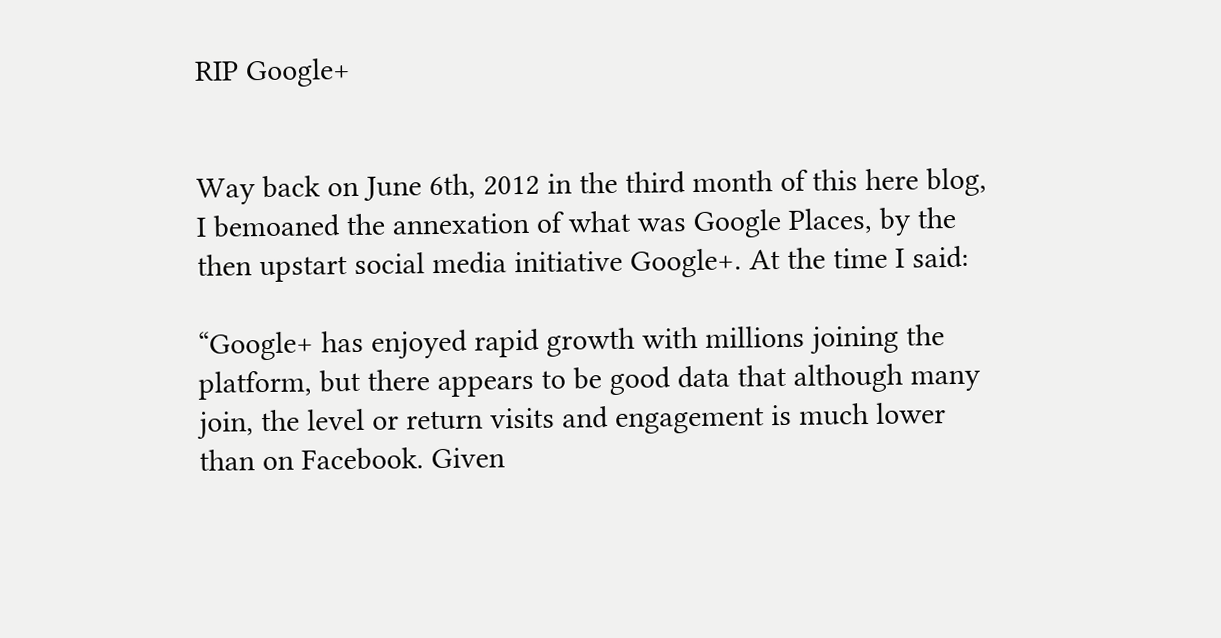RIP Google+


Way back on June 6th, 2012 in the third month of this here blog, I bemoaned the annexation of what was Google Places, by the then upstart social media initiative Google+. At the time I said:

“Google+ has enjoyed rapid growth with millions joining the platform, but there appears to be good data that although many join, the level or return visits and engagement is much lower than on Facebook. Given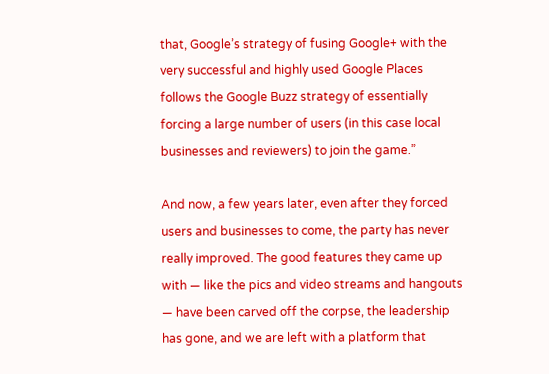that, Google’s strategy of fusing Google+ with the very successful and highly used Google Places follows the Google Buzz strategy of essentially forcing a large number of users (in this case local businesses and reviewers) to join the game.”

And now, a few years later, even after they forced users and businesses to come, the party has never really improved. The good features they came up with — like the pics and video streams and hangouts — have been carved off the corpse, the leadership has gone, and we are left with a platform that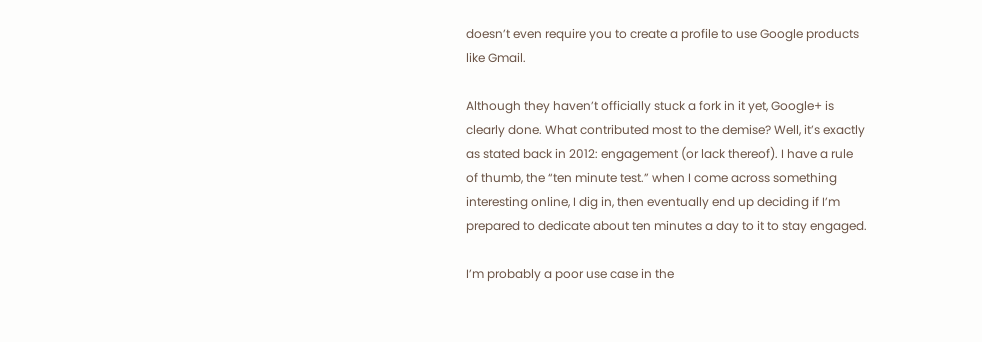doesn’t even require you to create a profile to use Google products like Gmail.

Although they haven’t officially stuck a fork in it yet, Google+ is clearly done. What contributed most to the demise? Well, it’s exactly as stated back in 2012: engagement (or lack thereof). I have a rule of thumb, the “ten minute test.” when I come across something interesting online, I dig in, then eventually end up deciding if I’m prepared to dedicate about ten minutes a day to it to stay engaged.

I’m probably a poor use case in the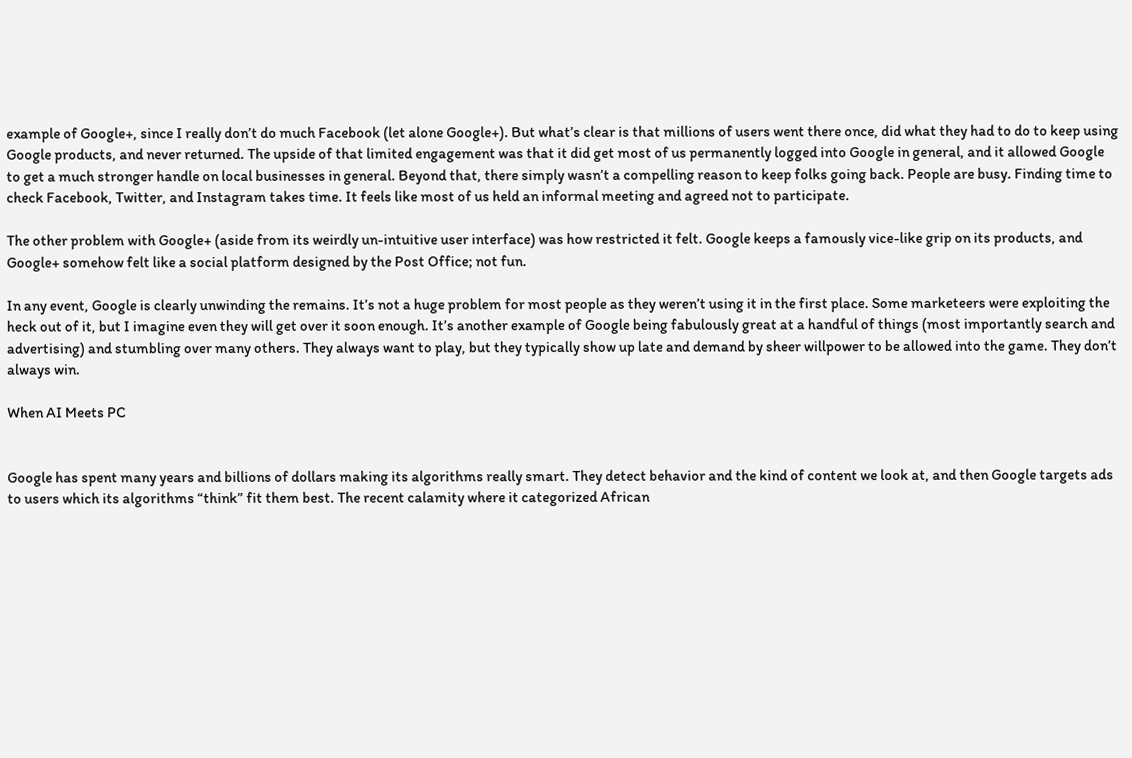example of Google+, since I really don’t do much Facebook (let alone Google+). But what’s clear is that millions of users went there once, did what they had to do to keep using Google products, and never returned. The upside of that limited engagement was that it did get most of us permanently logged into Google in general, and it allowed Google to get a much stronger handle on local businesses in general. Beyond that, there simply wasn’t a compelling reason to keep folks going back. People are busy. Finding time to check Facebook, Twitter, and Instagram takes time. It feels like most of us held an informal meeting and agreed not to participate.

The other problem with Google+ (aside from its weirdly un-intuitive user interface) was how restricted it felt. Google keeps a famously vice-like grip on its products, and Google+ somehow felt like a social platform designed by the Post Office; not fun.

In any event, Google is clearly unwinding the remains. It’s not a huge problem for most people as they weren’t using it in the first place. Some marketeers were exploiting the heck out of it, but I imagine even they will get over it soon enough. It’s another example of Google being fabulously great at a handful of things (most importantly search and advertising) and stumbling over many others. They always want to play, but they typically show up late and demand by sheer willpower to be allowed into the game. They don’t always win.

When AI Meets PC


Google has spent many years and billions of dollars making its algorithms really smart. They detect behavior and the kind of content we look at, and then Google targets ads to users which its algorithms “think” fit them best. The recent calamity where it categorized African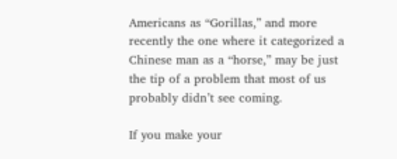Americans as “Gorillas,” and more recently the one where it categorized a Chinese man as a “horse,” may be just the tip of a problem that most of us probably didn’t see coming.

If you make your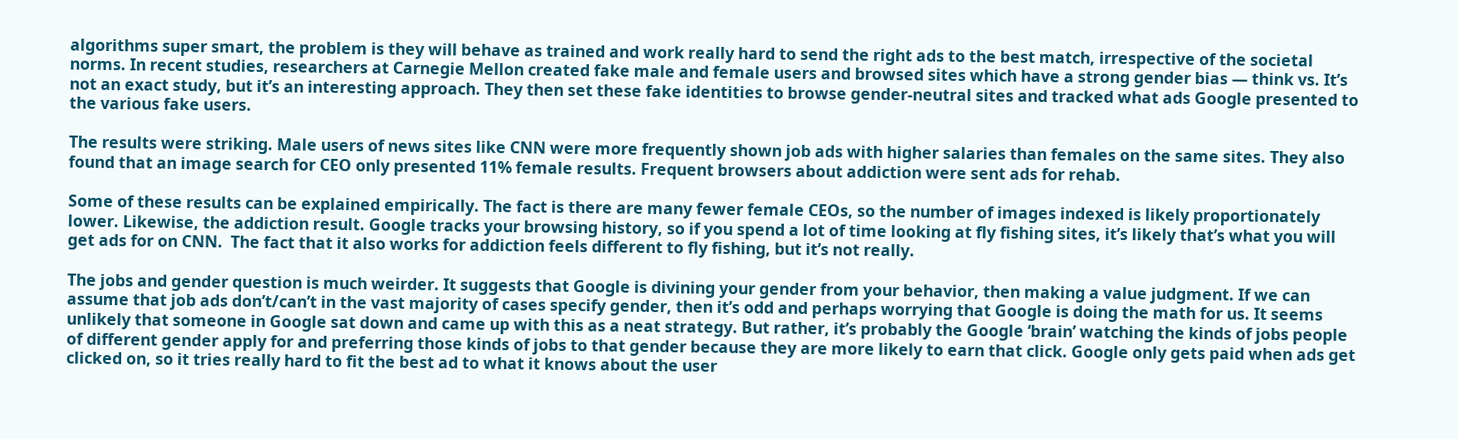algorithms super smart, the problem is they will behave as trained and work really hard to send the right ads to the best match, irrespective of the societal norms. In recent studies, researchers at Carnegie Mellon created fake male and female users and browsed sites which have a strong gender bias — think vs. It’s not an exact study, but it’s an interesting approach. They then set these fake identities to browse gender-neutral sites and tracked what ads Google presented to the various fake users.

The results were striking. Male users of news sites like CNN were more frequently shown job ads with higher salaries than females on the same sites. They also found that an image search for CEO only presented 11% female results. Frequent browsers about addiction were sent ads for rehab.

Some of these results can be explained empirically. The fact is there are many fewer female CEOs, so the number of images indexed is likely proportionately lower. Likewise, the addiction result. Google tracks your browsing history, so if you spend a lot of time looking at fly fishing sites, it’s likely that’s what you will get ads for on CNN.  The fact that it also works for addiction feels different to fly fishing, but it’s not really.

The jobs and gender question is much weirder. It suggests that Google is divining your gender from your behavior, then making a value judgment. If we can assume that job ads don’t/can’t in the vast majority of cases specify gender, then it’s odd and perhaps worrying that Google is doing the math for us. It seems unlikely that someone in Google sat down and came up with this as a neat strategy. But rather, it’s probably the Google ‘brain’ watching the kinds of jobs people of different gender apply for and preferring those kinds of jobs to that gender because they are more likely to earn that click. Google only gets paid when ads get clicked on, so it tries really hard to fit the best ad to what it knows about the user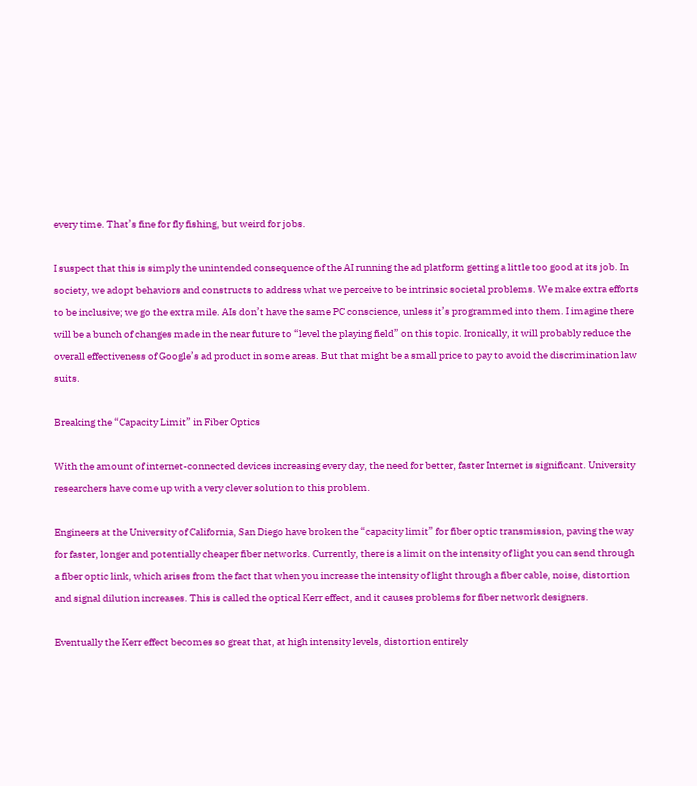every time. That’s fine for fly fishing, but weird for jobs.

I suspect that this is simply the unintended consequence of the AI running the ad platform getting a little too good at its job. In society, we adopt behaviors and constructs to address what we perceive to be intrinsic societal problems. We make extra efforts to be inclusive; we go the extra mile. AIs don’t have the same PC conscience, unless it’s programmed into them. I imagine there will be a bunch of changes made in the near future to “level the playing field” on this topic. Ironically, it will probably reduce the overall effectiveness of Google’s ad product in some areas. But that might be a small price to pay to avoid the discrimination law suits.

Breaking the “Capacity Limit” in Fiber Optics

With the amount of internet-connected devices increasing every day, the need for better, faster Internet is significant. University researchers have come up with a very clever solution to this problem.

Engineers at the University of California, San Diego have broken the “capacity limit” for fiber optic transmission, paving the way for faster, longer and potentially cheaper fiber networks. Currently, there is a limit on the intensity of light you can send through a fiber optic link, which arises from the fact that when you increase the intensity of light through a fiber cable, noise, distortion and signal dilution increases. This is called the optical Kerr effect, and it causes problems for fiber network designers.

Eventually the Kerr effect becomes so great that, at high intensity levels, distortion entirely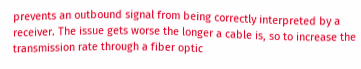prevents an outbound signal from being correctly interpreted by a receiver. The issue gets worse the longer a cable is, so to increase the transmission rate through a fiber optic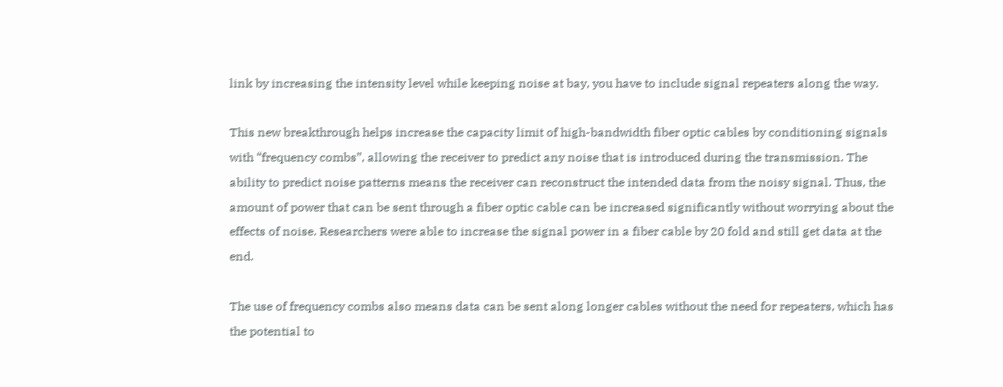link by increasing the intensity level while keeping noise at bay, you have to include signal repeaters along the way.

This new breakthrough helps increase the capacity limit of high-bandwidth fiber optic cables by conditioning signals with “frequency combs”, allowing the receiver to predict any noise that is introduced during the transmission. The ability to predict noise patterns means the receiver can reconstruct the intended data from the noisy signal. Thus, the amount of power that can be sent through a fiber optic cable can be increased significantly without worrying about the effects of noise. Researchers were able to increase the signal power in a fiber cable by 20 fold and still get data at the end.

The use of frequency combs also means data can be sent along longer cables without the need for repeaters, which has the potential to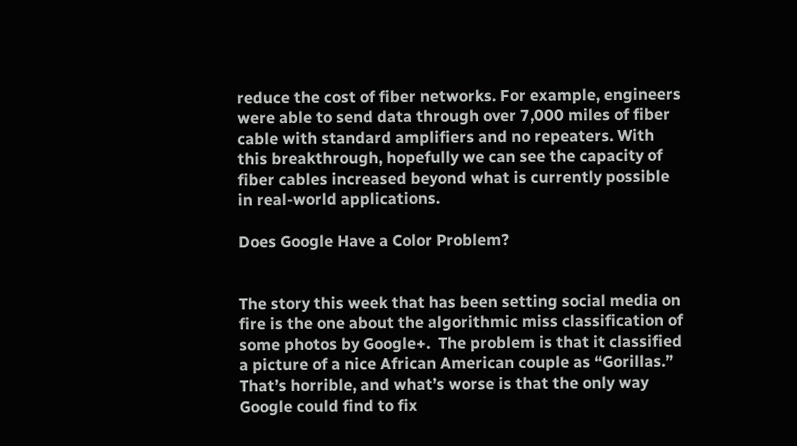reduce the cost of fiber networks. For example, engineers were able to send data through over 7,000 miles of fiber cable with standard amplifiers and no repeaters. With this breakthrough, hopefully we can see the capacity of fiber cables increased beyond what is currently possible in real-world applications.

Does Google Have a Color Problem?


The story this week that has been setting social media on fire is the one about the algorithmic miss classification of some photos by Google+.  The problem is that it classified a picture of a nice African American couple as “Gorillas.” That’s horrible, and what’s worse is that the only way Google could find to fix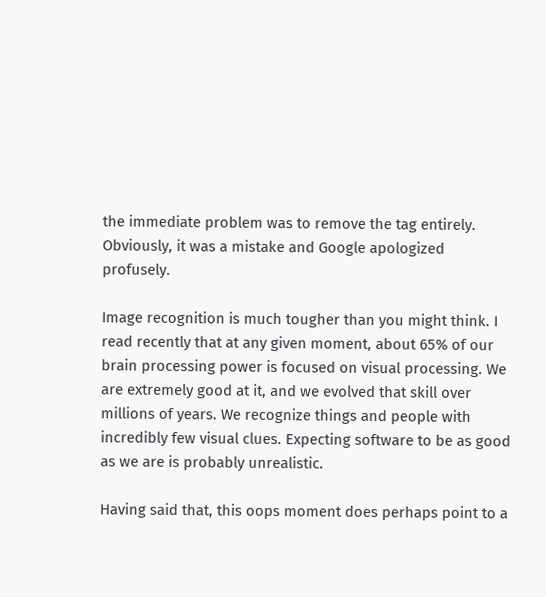the immediate problem was to remove the tag entirely. Obviously, it was a mistake and Google apologized profusely.

Image recognition is much tougher than you might think. I read recently that at any given moment, about 65% of our brain processing power is focused on visual processing. We are extremely good at it, and we evolved that skill over millions of years. We recognize things and people with incredibly few visual clues. Expecting software to be as good as we are is probably unrealistic.

Having said that, this oops moment does perhaps point to a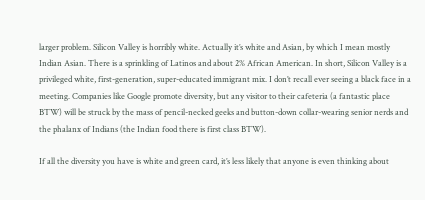larger problem. Silicon Valley is horribly white. Actually it’s white and Asian, by which I mean mostly Indian Asian. There is a sprinkling of Latinos and about 2% African American. In short, Silicon Valley is a privileged white, first-generation, super-educated immigrant mix. I don’t recall ever seeing a black face in a meeting. Companies like Google promote diversity, but any visitor to their cafeteria (a fantastic place BTW) will be struck by the mass of pencil-necked geeks and button-down collar-wearing senior nerds and the phalanx of Indians (the Indian food there is first class BTW).

If all the diversity you have is white and green card, it’s less likely that anyone is even thinking about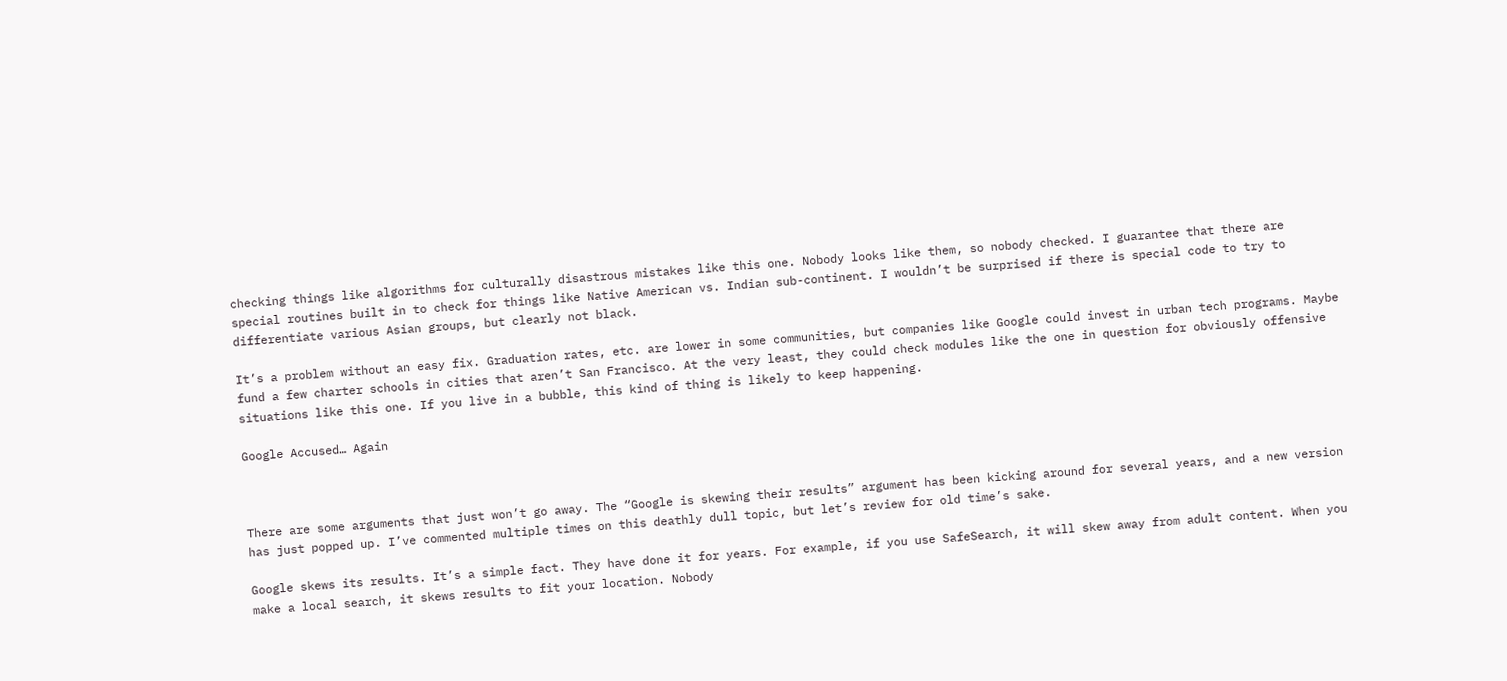checking things like algorithms for culturally disastrous mistakes like this one. Nobody looks like them, so nobody checked. I guarantee that there are special routines built in to check for things like Native American vs. Indian sub-continent. I wouldn’t be surprised if there is special code to try to differentiate various Asian groups, but clearly not black.

It’s a problem without an easy fix. Graduation rates, etc. are lower in some communities, but companies like Google could invest in urban tech programs. Maybe fund a few charter schools in cities that aren’t San Francisco. At the very least, they could check modules like the one in question for obviously offensive situations like this one. If you live in a bubble, this kind of thing is likely to keep happening.

Google Accused… Again



There are some arguments that just won’t go away. The “Google is skewing their results” argument has been kicking around for several years, and a new version has just popped up. I’ve commented multiple times on this deathly dull topic, but let’s review for old time’s sake.

Google skews its results. It’s a simple fact. They have done it for years. For example, if you use SafeSearch, it will skew away from adult content. When you make a local search, it skews results to fit your location. Nobody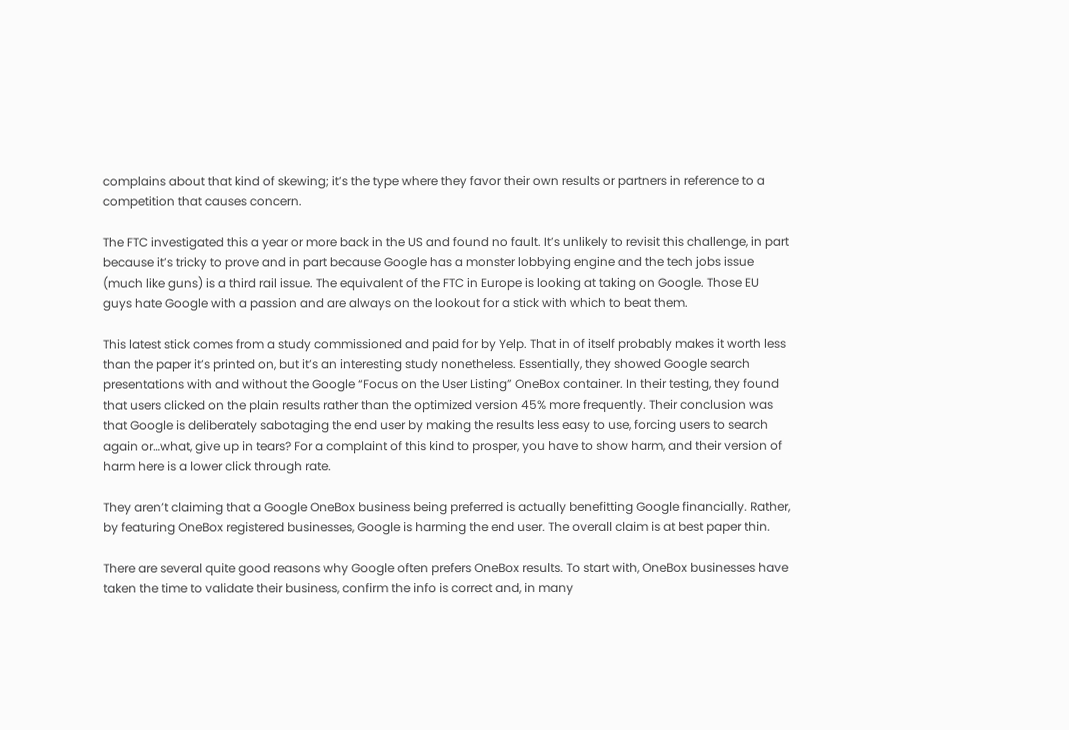complains about that kind of skewing; it’s the type where they favor their own results or partners in reference to a competition that causes concern.

The FTC investigated this a year or more back in the US and found no fault. It’s unlikely to revisit this challenge, in part because it’s tricky to prove and in part because Google has a monster lobbying engine and the tech jobs issue (much like guns) is a third rail issue. The equivalent of the FTC in Europe is looking at taking on Google. Those EU guys hate Google with a passion and are always on the lookout for a stick with which to beat them.

This latest stick comes from a study commissioned and paid for by Yelp. That in of itself probably makes it worth less than the paper it’s printed on, but it’s an interesting study nonetheless. Essentially, they showed Google search presentations with and without the Google “Focus on the User Listing” OneBox container. In their testing, they found that users clicked on the plain results rather than the optimized version 45% more frequently. Their conclusion was that Google is deliberately sabotaging the end user by making the results less easy to use, forcing users to search again or…what, give up in tears? For a complaint of this kind to prosper, you have to show harm, and their version of harm here is a lower click through rate.

They aren’t claiming that a Google OneBox business being preferred is actually benefitting Google financially. Rather, by featuring OneBox registered businesses, Google is harming the end user. The overall claim is at best paper thin.

There are several quite good reasons why Google often prefers OneBox results. To start with, OneBox businesses have taken the time to validate their business, confirm the info is correct and, in many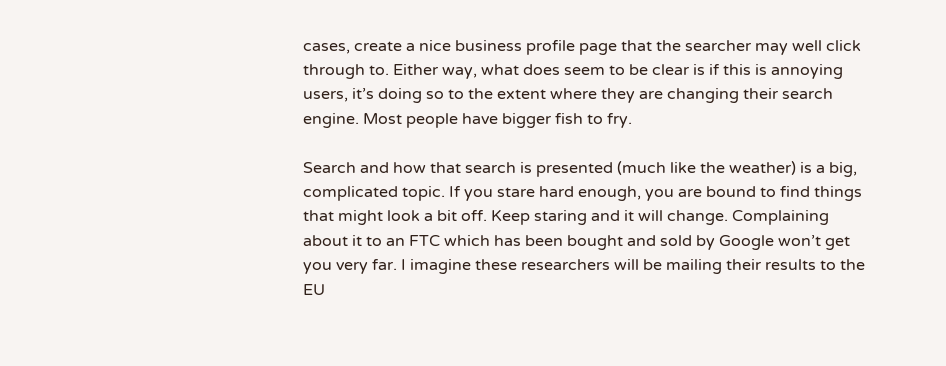cases, create a nice business profile page that the searcher may well click through to. Either way, what does seem to be clear is if this is annoying users, it’s doing so to the extent where they are changing their search engine. Most people have bigger fish to fry.

Search and how that search is presented (much like the weather) is a big, complicated topic. If you stare hard enough, you are bound to find things that might look a bit off. Keep staring and it will change. Complaining about it to an FTC which has been bought and sold by Google won’t get you very far. I imagine these researchers will be mailing their results to the EU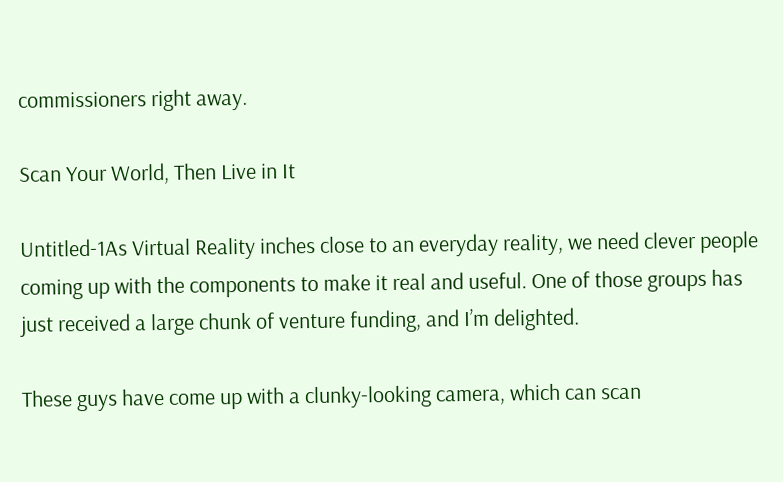commissioners right away.

Scan Your World, Then Live in It

Untitled-1As Virtual Reality inches close to an everyday reality, we need clever people coming up with the components to make it real and useful. One of those groups has just received a large chunk of venture funding, and I’m delighted.

These guys have come up with a clunky-looking camera, which can scan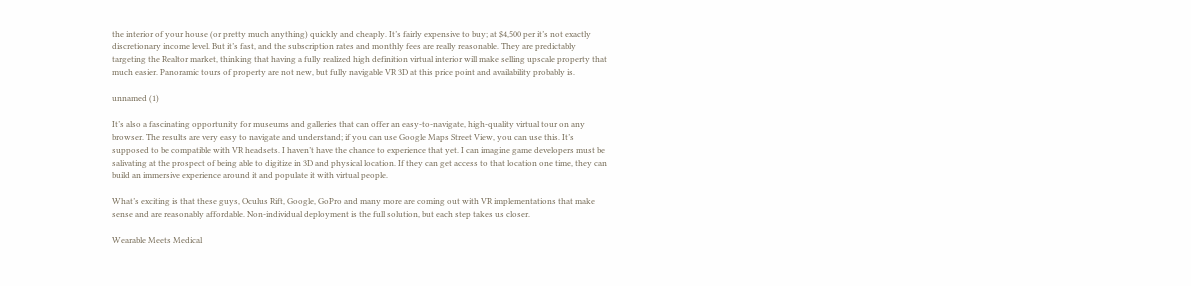the interior of your house (or pretty much anything) quickly and cheaply. It’s fairly expensive to buy; at $4,500 per it’s not exactly discretionary income level. But it’s fast, and the subscription rates and monthly fees are really reasonable. They are predictably targeting the Realtor market, thinking that having a fully realized high definition virtual interior will make selling upscale property that much easier. Panoramic tours of property are not new, but fully navigable VR 3D at this price point and availability probably is.

unnamed (1)

It’s also a fascinating opportunity for museums and galleries that can offer an easy-to-navigate, high-quality virtual tour on any browser. The results are very easy to navigate and understand; if you can use Google Maps Street View, you can use this. It’s supposed to be compatible with VR headsets. I haven’t have the chance to experience that yet. I can imagine game developers must be salivating at the prospect of being able to digitize in 3D and physical location. If they can get access to that location one time, they can build an immersive experience around it and populate it with virtual people.

What’s exciting is that these guys, Oculus Rift, Google, GoPro and many more are coming out with VR implementations that make sense and are reasonably affordable. Non-individual deployment is the full solution, but each step takes us closer.

Wearable Meets Medical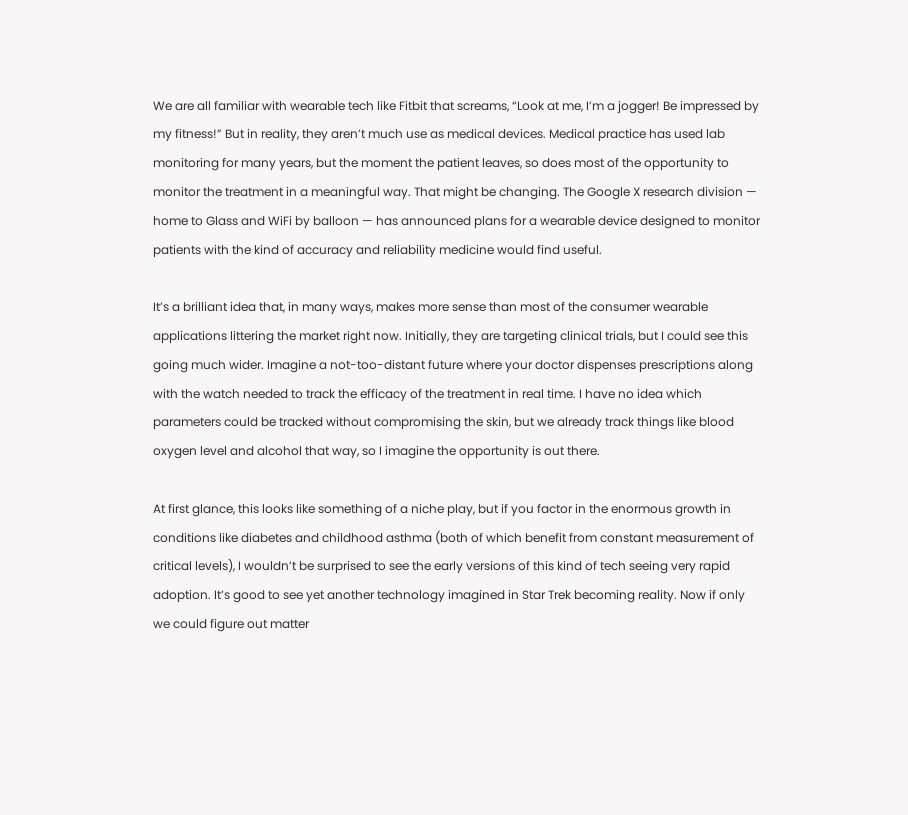We are all familiar with wearable tech like Fitbit that screams, “Look at me, I’m a jogger! Be impressed by my fitness!” But in reality, they aren’t much use as medical devices. Medical practice has used lab monitoring for many years, but the moment the patient leaves, so does most of the opportunity to monitor the treatment in a meaningful way. That might be changing. The Google X research division — home to Glass and WiFi by balloon — has announced plans for a wearable device designed to monitor patients with the kind of accuracy and reliability medicine would find useful.

It’s a brilliant idea that, in many ways, makes more sense than most of the consumer wearable applications littering the market right now. Initially, they are targeting clinical trials, but I could see this going much wider. Imagine a not-too-distant future where your doctor dispenses prescriptions along with the watch needed to track the efficacy of the treatment in real time. I have no idea which parameters could be tracked without compromising the skin, but we already track things like blood oxygen level and alcohol that way, so I imagine the opportunity is out there.

At first glance, this looks like something of a niche play, but if you factor in the enormous growth in conditions like diabetes and childhood asthma (both of which benefit from constant measurement of critical levels), I wouldn’t be surprised to see the early versions of this kind of tech seeing very rapid adoption. It’s good to see yet another technology imagined in Star Trek becoming reality. Now if only we could figure out matter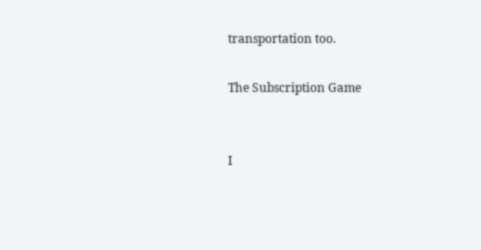transportation too.

The Subscription Game


I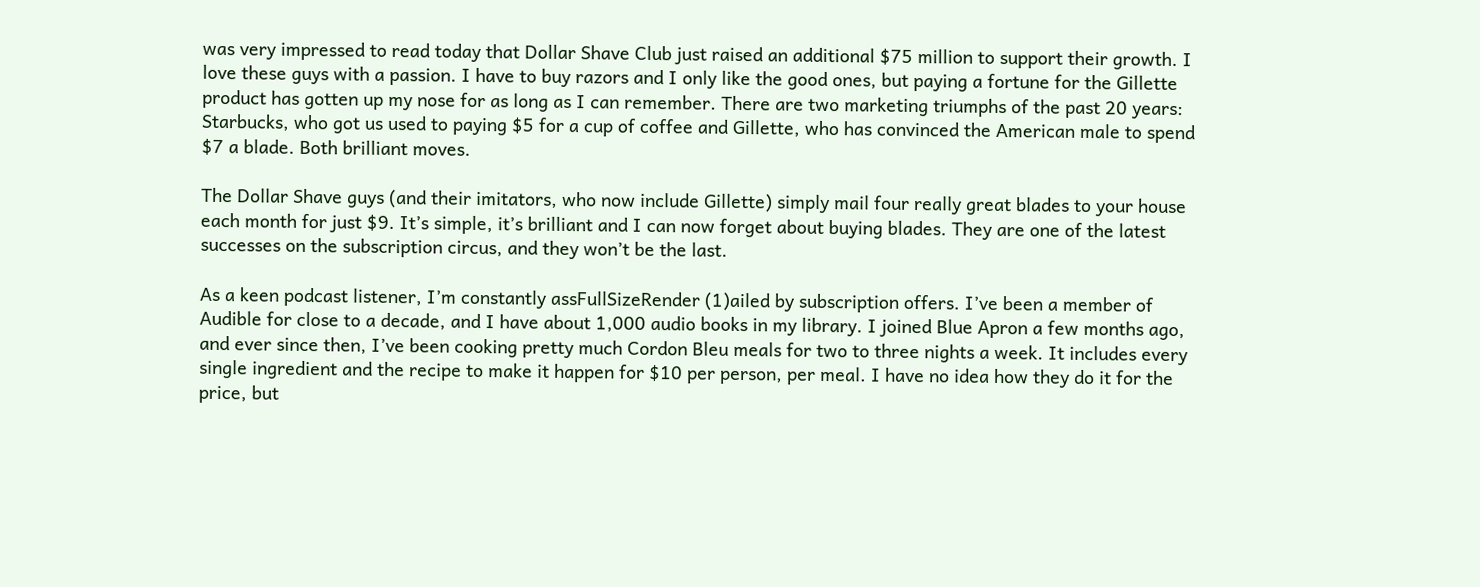was very impressed to read today that Dollar Shave Club just raised an additional $75 million to support their growth. I love these guys with a passion. I have to buy razors and I only like the good ones, but paying a fortune for the Gillette product has gotten up my nose for as long as I can remember. There are two marketing triumphs of the past 20 years: Starbucks, who got us used to paying $5 for a cup of coffee and Gillette, who has convinced the American male to spend $7 a blade. Both brilliant moves.

The Dollar Shave guys (and their imitators, who now include Gillette) simply mail four really great blades to your house each month for just $9. It’s simple, it’s brilliant and I can now forget about buying blades. They are one of the latest successes on the subscription circus, and they won’t be the last.

As a keen podcast listener, I’m constantly assFullSizeRender (1)ailed by subscription offers. I’ve been a member of Audible for close to a decade, and I have about 1,000 audio books in my library. I joined Blue Apron a few months ago, and ever since then, I’ve been cooking pretty much Cordon Bleu meals for two to three nights a week. It includes every single ingredient and the recipe to make it happen for $10 per person, per meal. I have no idea how they do it for the price, but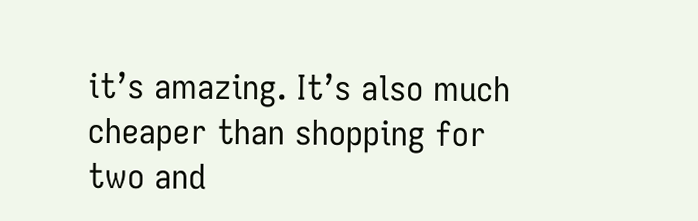it’s amazing. It’s also much cheaper than shopping for two and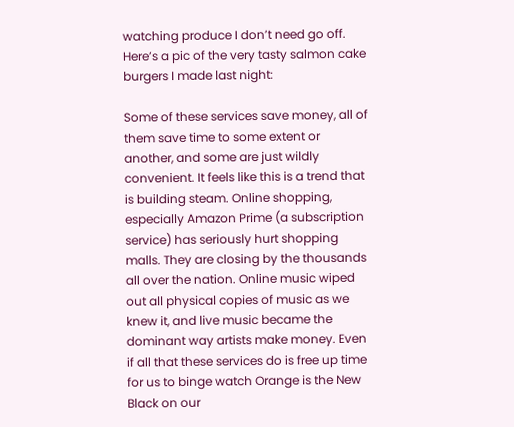watching produce I don’t need go off. Here’s a pic of the very tasty salmon cake burgers I made last night:

Some of these services save money, all of them save time to some extent or another, and some are just wildly convenient. It feels like this is a trend that is building steam. Online shopping, especially Amazon Prime (a subscription service) has seriously hurt shopping malls. They are closing by the thousands all over the nation. Online music wiped out all physical copies of music as we knew it, and live music became the dominant way artists make money. Even if all that these services do is free up time for us to binge watch Orange is the New Black on our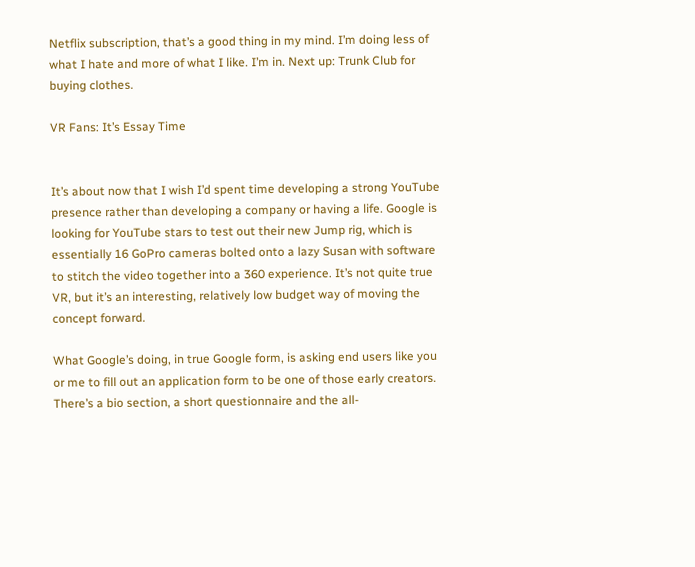Netflix subscription, that’s a good thing in my mind. I’m doing less of what I hate and more of what I like. I’m in. Next up: Trunk Club for buying clothes.

VR Fans: It’s Essay Time


It’s about now that I wish I’d spent time developing a strong YouTube presence rather than developing a company or having a life. Google is looking for YouTube stars to test out their new Jump rig, which is essentially 16 GoPro cameras bolted onto a lazy Susan with software to stitch the video together into a 360 experience. It’s not quite true VR, but it’s an interesting, relatively low budget way of moving the concept forward.

What Google’s doing, in true Google form, is asking end users like you or me to fill out an application form to be one of those early creators. There’s a bio section, a short questionnaire and the all-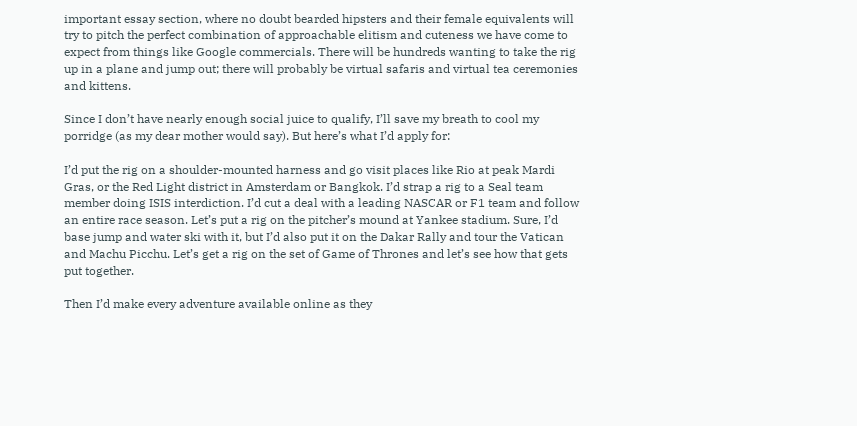important essay section, where no doubt bearded hipsters and their female equivalents will try to pitch the perfect combination of approachable elitism and cuteness we have come to expect from things like Google commercials. There will be hundreds wanting to take the rig up in a plane and jump out; there will probably be virtual safaris and virtual tea ceremonies and kittens.

Since I don’t have nearly enough social juice to qualify, I’ll save my breath to cool my porridge (as my dear mother would say). But here’s what I’d apply for:

I’d put the rig on a shoulder-mounted harness and go visit places like Rio at peak Mardi Gras, or the Red Light district in Amsterdam or Bangkok. I’d strap a rig to a Seal team member doing ISIS interdiction. I’d cut a deal with a leading NASCAR or F1 team and follow an entire race season. Let’s put a rig on the pitcher’s mound at Yankee stadium. Sure, I’d base jump and water ski with it, but I’d also put it on the Dakar Rally and tour the Vatican and Machu Picchu. Let’s get a rig on the set of Game of Thrones and let’s see how that gets put together.

Then I’d make every adventure available online as they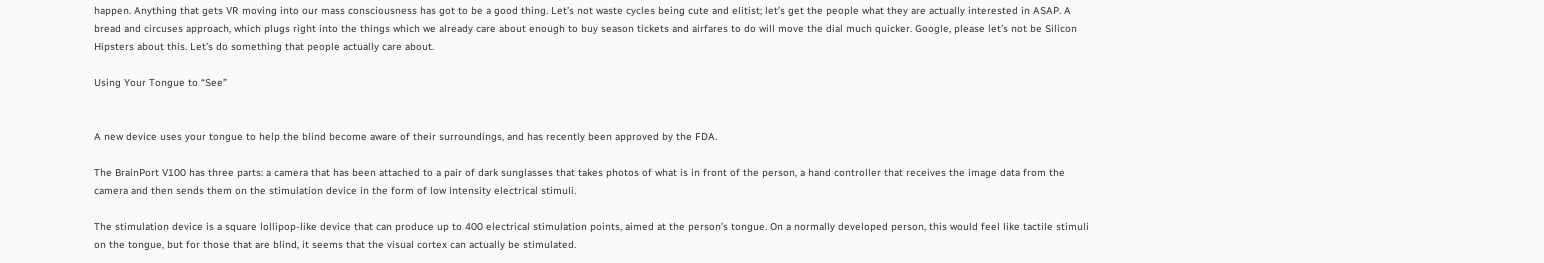happen. Anything that gets VR moving into our mass consciousness has got to be a good thing. Let’s not waste cycles being cute and elitist; let’s get the people what they are actually interested in ASAP. A bread and circuses approach, which plugs right into the things which we already care about enough to buy season tickets and airfares to do will move the dial much quicker. Google, please let’s not be Silicon Hipsters about this. Let’s do something that people actually care about.

Using Your Tongue to “See”


A new device uses your tongue to help the blind become aware of their surroundings, and has recently been approved by the FDA.

The BrainPort V100 has three parts: a camera that has been attached to a pair of dark sunglasses that takes photos of what is in front of the person, a hand controller that receives the image data from the camera and then sends them on the stimulation device in the form of low intensity electrical stimuli.

The stimulation device is a square lollipop-like device that can produce up to 400 electrical stimulation points, aimed at the person’s tongue. On a normally developed person, this would feel like tactile stimuli on the tongue, but for those that are blind, it seems that the visual cortex can actually be stimulated.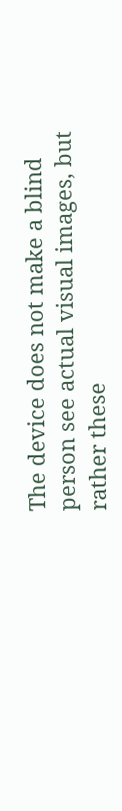The device does not make a blind person see actual visual images, but rather these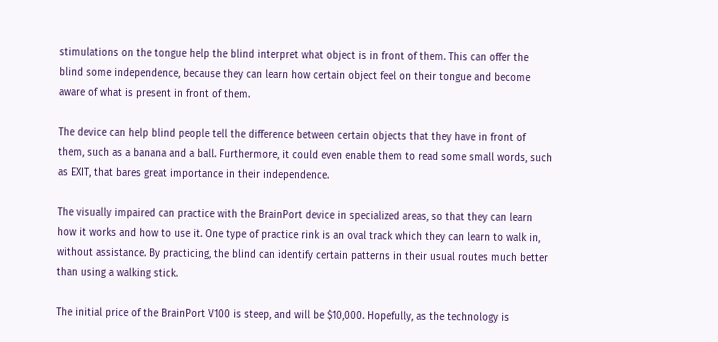stimulations on the tongue help the blind interpret what object is in front of them. This can offer the blind some independence, because they can learn how certain object feel on their tongue and become aware of what is present in front of them.

The device can help blind people tell the difference between certain objects that they have in front of them, such as a banana and a ball. Furthermore, it could even enable them to read some small words, such as EXIT, that bares great importance in their independence.

The visually impaired can practice with the BrainPort device in specialized areas, so that they can learn how it works and how to use it. One type of practice rink is an oval track which they can learn to walk in, without assistance. By practicing, the blind can identify certain patterns in their usual routes much better than using a walking stick.

The initial price of the BrainPort V100 is steep, and will be $10,000. Hopefully, as the technology is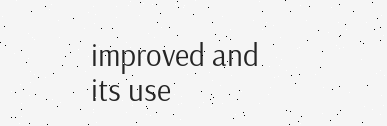improved and its use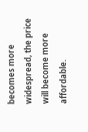becomes more widespread, the price will become more affordable.